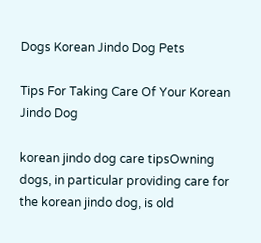Dogs Korean Jindo Dog Pets

Tips For Taking Care Of Your Korean Jindo Dog

korean jindo dog care tipsOwning dogs, in particular providing care for the korean jindo dog, is old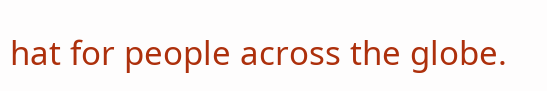hat for people across the globe.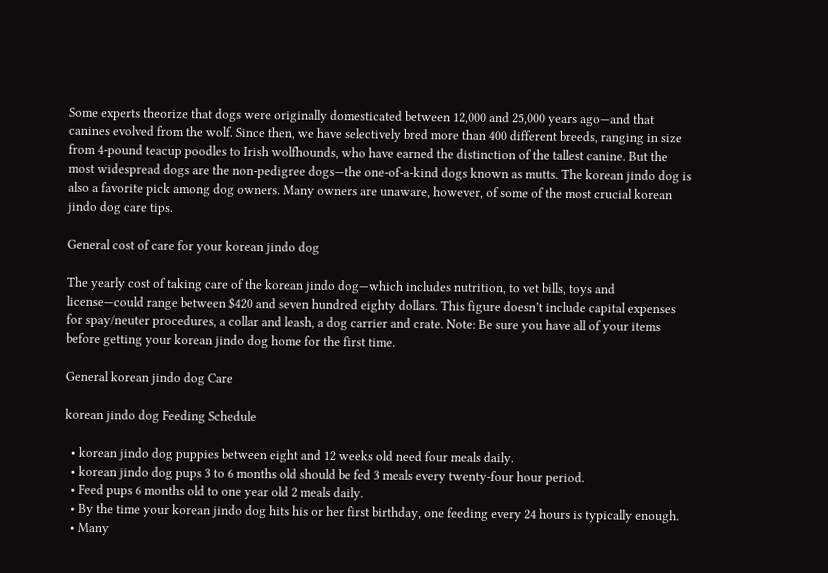Some experts theorize that dogs were originally domesticated between 12,000 and 25,000 years ago—and that canines evolved from the wolf. Since then, we have selectively bred more than 400 different breeds, ranging in size from 4-pound teacup poodles to Irish wolfhounds, who have earned the distinction of the tallest canine. But the most widespread dogs are the non-pedigree dogs—the one-of-a-kind dogs known as mutts. The korean jindo dog is also a favorite pick among dog owners. Many owners are unaware, however, of some of the most crucial korean jindo dog care tips.

General cost of care for your korean jindo dog

The yearly cost of taking care of the korean jindo dog—which includes nutrition, to vet bills, toys and license—could range between $420 and seven hundred eighty dollars. This figure doesn’t include capital expenses for spay/neuter procedures, a collar and leash, a dog carrier and crate. Note: Be sure you have all of your items before getting your korean jindo dog home for the first time.

General korean jindo dog Care

korean jindo dog Feeding Schedule

  • korean jindo dog puppies between eight and 12 weeks old need four meals daily.
  • korean jindo dog pups 3 to 6 months old should be fed 3 meals every twenty-four hour period.
  • Feed pups 6 months old to one year old 2 meals daily.
  • By the time your korean jindo dog hits his or her first birthday, one feeding every 24 hours is typically enough.
  • Many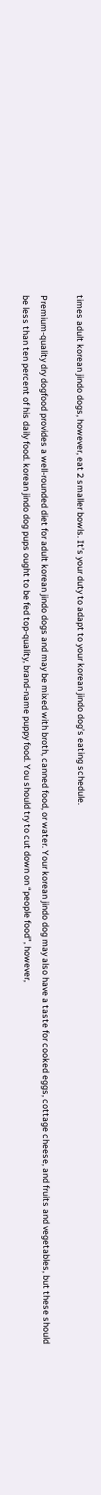times adult korean jindo dogs, however, eat 2 smaller bowls. It’s your duty to adapt to your korean jindo dog’s eating schedule.

Premium-quality dry dogfood provides a well-rounded diet for adult korean jindo dogs and may be mixed with broth, canned food, or water. Your korean jindo dog may also have a taste for cooked eggs, cottage cheese, and fruits and vegetables, but these should be less than ten percent of his daily food. korean jindo dog pups ought to be fed top-quality, brand-name puppy food. You should try to cut down on “people food”, however,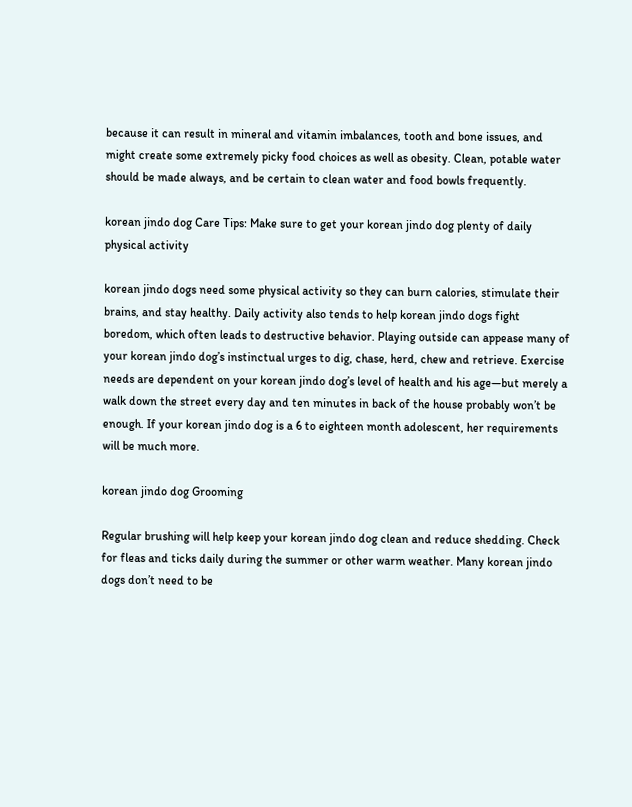because it can result in mineral and vitamin imbalances, tooth and bone issues, and might create some extremely picky food choices as well as obesity. Clean, potable water should be made always, and be certain to clean water and food bowls frequently.

korean jindo dog Care Tips: Make sure to get your korean jindo dog plenty of daily physical activity

korean jindo dogs need some physical activity so they can burn calories, stimulate their brains, and stay healthy. Daily activity also tends to help korean jindo dogs fight boredom, which often leads to destructive behavior. Playing outside can appease many of your korean jindo dog’s instinctual urges to dig, chase, herd, chew and retrieve. Exercise needs are dependent on your korean jindo dog’s level of health and his age—but merely a walk down the street every day and ten minutes in back of the house probably won’t be enough. If your korean jindo dog is a 6 to eighteen month adolescent, her requirements will be much more.

korean jindo dog Grooming

Regular brushing will help keep your korean jindo dog clean and reduce shedding. Check for fleas and ticks daily during the summer or other warm weather. Many korean jindo dogs don’t need to be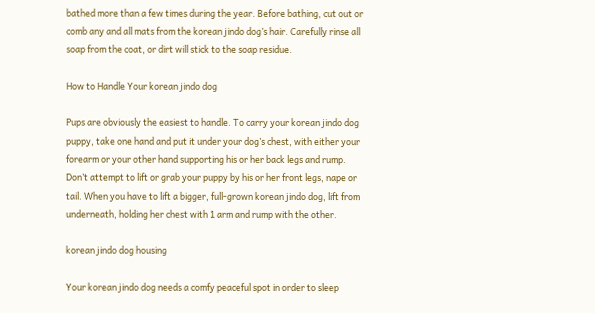bathed more than a few times during the year. Before bathing, cut out or comb any and all mats from the korean jindo dog’s hair. Carefully rinse all soap from the coat, or dirt will stick to the soap residue.

How to Handle Your korean jindo dog

Pups are obviously the easiest to handle. To carry your korean jindo dog puppy, take one hand and put it under your dog’s chest, with either your forearm or your other hand supporting his or her back legs and rump. Don’t attempt to lift or grab your puppy by his or her front legs, nape or tail. When you have to lift a bigger, full-grown korean jindo dog, lift from underneath, holding her chest with 1 arm and rump with the other.

korean jindo dog housing

Your korean jindo dog needs a comfy peaceful spot in order to sleep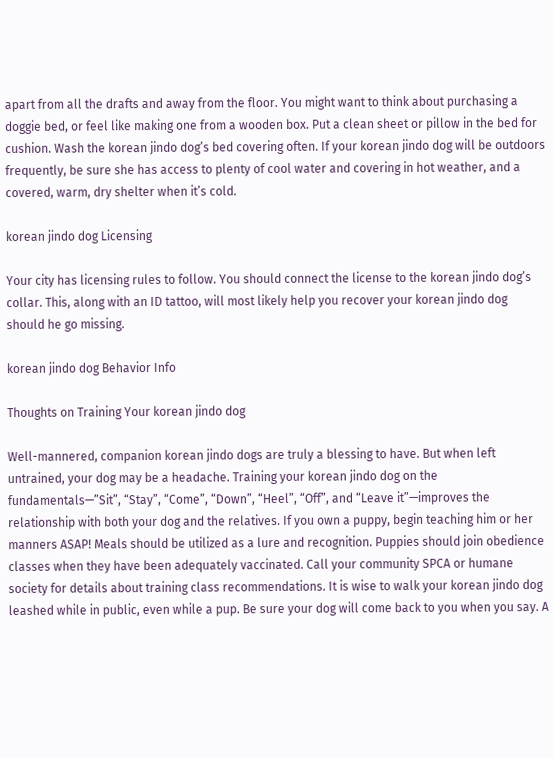apart from all the drafts and away from the floor. You might want to think about purchasing a doggie bed, or feel like making one from a wooden box. Put a clean sheet or pillow in the bed for cushion. Wash the korean jindo dog’s bed covering often. If your korean jindo dog will be outdoors frequently, be sure she has access to plenty of cool water and covering in hot weather, and a covered, warm, dry shelter when it’s cold.

korean jindo dog Licensing

Your city has licensing rules to follow. You should connect the license to the korean jindo dog’s collar. This, along with an ID tattoo, will most likely help you recover your korean jindo dog should he go missing.

korean jindo dog Behavior Info

Thoughts on Training Your korean jindo dog

Well-mannered, companion korean jindo dogs are truly a blessing to have. But when left untrained, your dog may be a headache. Training your korean jindo dog on the fundamentals—”Sit”, “Stay”, “Come”, “Down”, “Heel”, “Off”, and “Leave it”—improves the relationship with both your dog and the relatives. If you own a puppy, begin teaching him or her manners ASAP! Meals should be utilized as a lure and recognition. Puppies should join obedience classes when they have been adequately vaccinated. Call your community SPCA or humane society for details about training class recommendations. It is wise to walk your korean jindo dog leashed while in public, even while a pup. Be sure your dog will come back to you when you say. A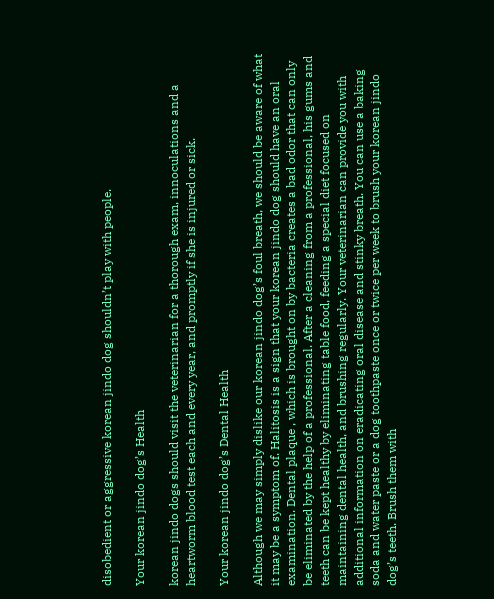disobedient or aggressive korean jindo dog shouldn’t play with people.

Your korean jindo dog’s Health

korean jindo dogs should visit the veterinarian for a thorough exam, innoculations and a heartworm blood test each and every year, and promptly if she is injured or sick.

Your korean jindo dog’s Dental Health

Although we may simply dislike our korean jindo dog’s foul breath, we should be aware of what it may be a symptom of. Halitosis is a sign that your korean jindo dog should have an oral examination. Dental plaque , which is brought on by bacteria creates a bad odor that can only be eliminated by the help of a professional. After a cleaning from a professional, his gums and teeth can be kept healthy by eliminating table food, feeding a special diet focused on maintaining dental health, and brushing regularly. Your veterinarian can provide you with additional information on eradicating oral disease and stinky breath. You can use a baking soda and water paste or a dog toothpaste once or twice per week to brush your korean jindo dog’s teeth. Brush them with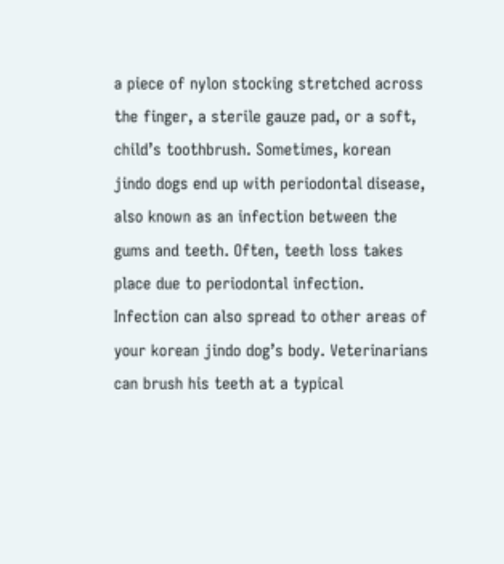a piece of nylon stocking stretched across the finger, a sterile gauze pad, or a soft, child’s toothbrush. Sometimes, korean jindo dogs end up with periodontal disease, also known as an infection between the gums and teeth. Often, teeth loss takes place due to periodontal infection. Infection can also spread to other areas of your korean jindo dog’s body. Veterinarians can brush his teeth at a typical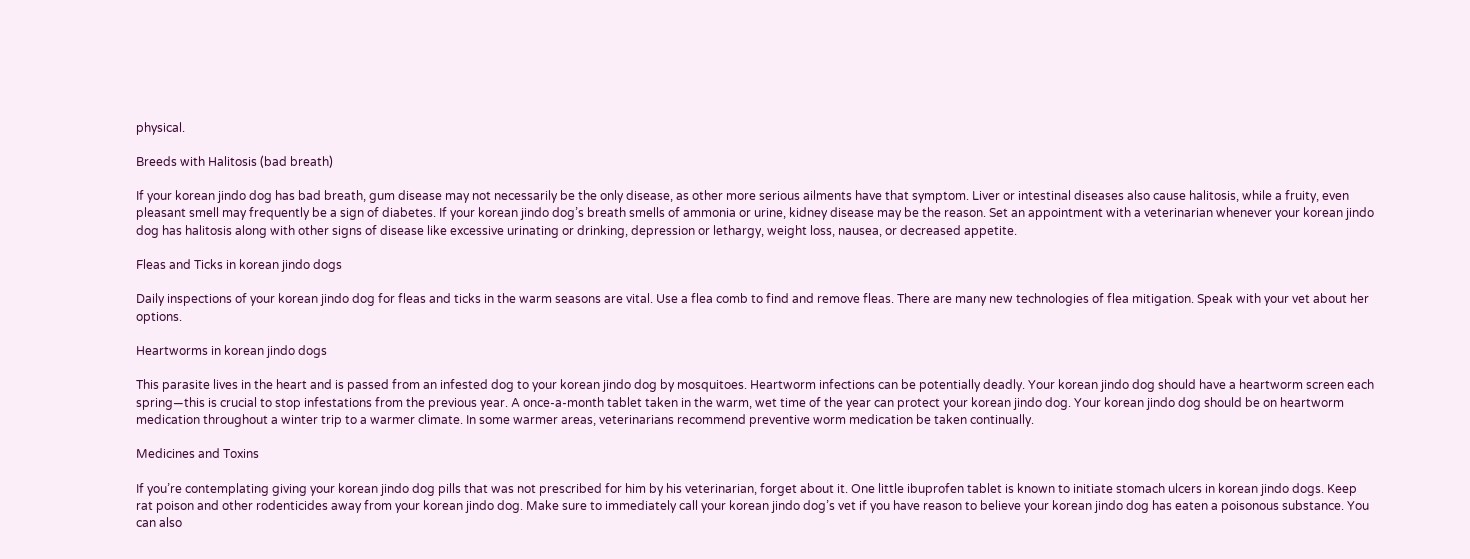physical.

Breeds with Halitosis (bad breath)

If your korean jindo dog has bad breath, gum disease may not necessarily be the only disease, as other more serious ailments have that symptom. Liver or intestinal diseases also cause halitosis, while a fruity, even pleasant smell may frequently be a sign of diabetes. If your korean jindo dog’s breath smells of ammonia or urine, kidney disease may be the reason. Set an appointment with a veterinarian whenever your korean jindo dog has halitosis along with other signs of disease like excessive urinating or drinking, depression or lethargy, weight loss, nausea, or decreased appetite.

Fleas and Ticks in korean jindo dogs

Daily inspections of your korean jindo dog for fleas and ticks in the warm seasons are vital. Use a flea comb to find and remove fleas. There are many new technologies of flea mitigation. Speak with your vet about her options.

Heartworms in korean jindo dogs

This parasite lives in the heart and is passed from an infested dog to your korean jindo dog by mosquitoes. Heartworm infections can be potentially deadly. Your korean jindo dog should have a heartworm screen each spring—this is crucial to stop infestations from the previous year. A once-a-month tablet taken in the warm, wet time of the year can protect your korean jindo dog. Your korean jindo dog should be on heartworm medication throughout a winter trip to a warmer climate. In some warmer areas, veterinarians recommend preventive worm medication be taken continually.

Medicines and Toxins

If you’re contemplating giving your korean jindo dog pills that was not prescribed for him by his veterinarian, forget about it. One little ibuprofen tablet is known to initiate stomach ulcers in korean jindo dogs. Keep rat poison and other rodenticides away from your korean jindo dog. Make sure to immediately call your korean jindo dog’s vet if you have reason to believe your korean jindo dog has eaten a poisonous substance. You can also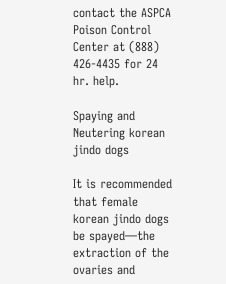contact the ASPCA Poison Control Center at (888) 426-4435 for 24 hr. help.

Spaying and Neutering korean jindo dogs

It is recommended that female korean jindo dogs be spayed—the extraction of the ovaries and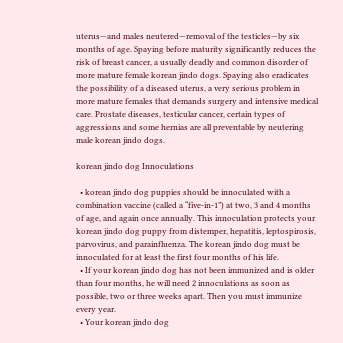uterus—and males neutered—removal of the testicles—by six months of age. Spaying before maturity significantly reduces the risk of breast cancer, a usually deadly and common disorder of more mature female korean jindo dogs. Spaying also eradicates the possibility of a diseased uterus, a very serious problem in more mature females that demands surgery and intensive medical care. Prostate diseases, testicular cancer, certain types of aggressions and some hernias are all preventable by neutering male korean jindo dogs.

korean jindo dog Innoculations

  • korean jindo dog puppies should be innoculated with a combination vaccine (called a “five-in-1”) at two, 3 and 4 months of age, and again once annually. This innoculation protects your korean jindo dog puppy from distemper, hepatitis, leptospirosis, parvovirus, and parainfluenza. The korean jindo dog must be innoculated for at least the first four months of his life.
  • If your korean jindo dog has not been immunized and is older than four months, he will need 2 innoculations as soon as possible, two or three weeks apart. Then you must immunize every year.
  • Your korean jindo dog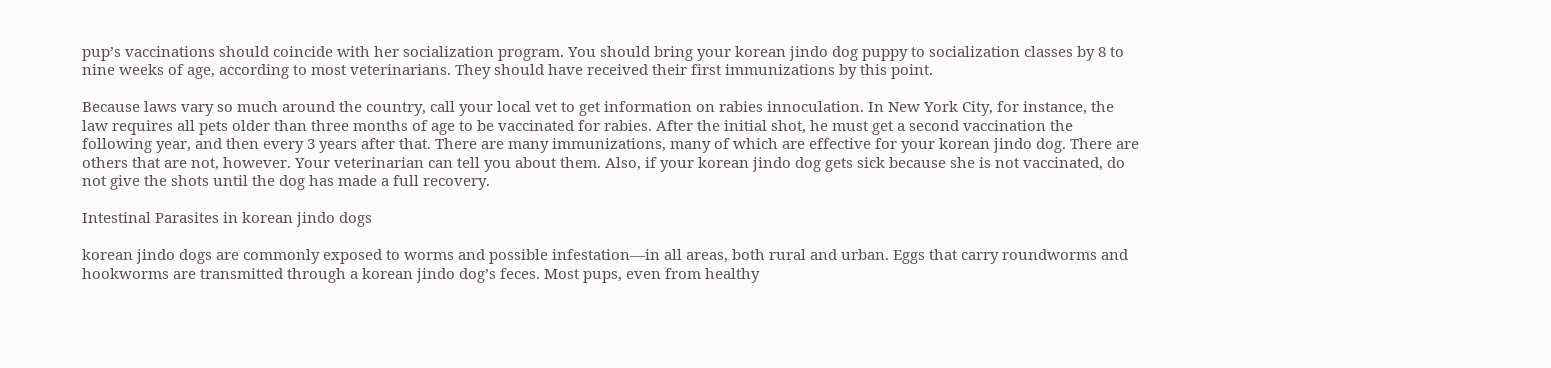pup’s vaccinations should coincide with her socialization program. You should bring your korean jindo dog puppy to socialization classes by 8 to nine weeks of age, according to most veterinarians. They should have received their first immunizations by this point.

Because laws vary so much around the country, call your local vet to get information on rabies innoculation. In New York City, for instance, the law requires all pets older than three months of age to be vaccinated for rabies. After the initial shot, he must get a second vaccination the following year, and then every 3 years after that. There are many immunizations, many of which are effective for your korean jindo dog. There are others that are not, however. Your veterinarian can tell you about them. Also, if your korean jindo dog gets sick because she is not vaccinated, do not give the shots until the dog has made a full recovery.

Intestinal Parasites in korean jindo dogs

korean jindo dogs are commonly exposed to worms and possible infestation—in all areas, both rural and urban. Eggs that carry roundworms and hookworms are transmitted through a korean jindo dog’s feces. Most pups, even from healthy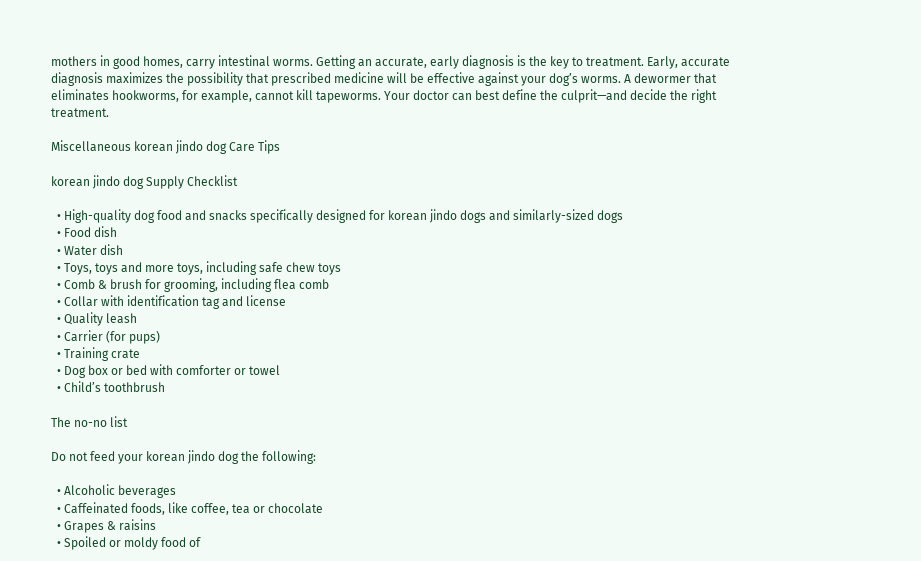mothers in good homes, carry intestinal worms. Getting an accurate, early diagnosis is the key to treatment. Early, accurate diagnosis maximizes the possibility that prescribed medicine will be effective against your dog’s worms. A dewormer that eliminates hookworms, for example, cannot kill tapeworms. Your doctor can best define the culprit—and decide the right treatment.

Miscellaneous korean jindo dog Care Tips

korean jindo dog Supply Checklist

  • High-quality dog food and snacks specifically designed for korean jindo dogs and similarly-sized dogs
  • Food dish
  • Water dish
  • Toys, toys and more toys, including safe chew toys
  • Comb & brush for grooming, including flea comb
  • Collar with identification tag and license
  • Quality leash
  • Carrier (for pups)
  • Training crate
  • Dog box or bed with comforter or towel
  • Child’s toothbrush

The no-no list

Do not feed your korean jindo dog the following:

  • Alcoholic beverages
  • Caffeinated foods, like coffee, tea or chocolate
  • Grapes & raisins
  • Spoiled or moldy food of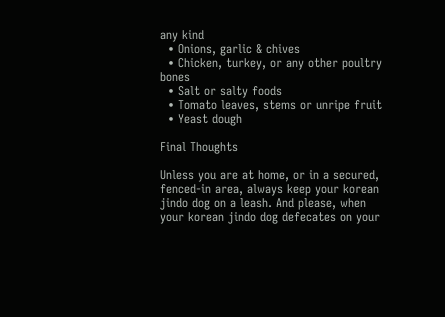any kind
  • Onions, garlic & chives
  • Chicken, turkey, or any other poultry bones
  • Salt or salty foods
  • Tomato leaves, stems or unripe fruit
  • Yeast dough

Final Thoughts

Unless you are at home, or in a secured, fenced-in area, always keep your korean jindo dog on a leash. And please, when your korean jindo dog defecates on your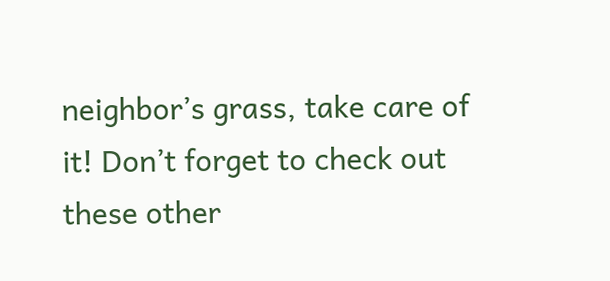neighbor’s grass, take care of it! Don’t forget to check out these other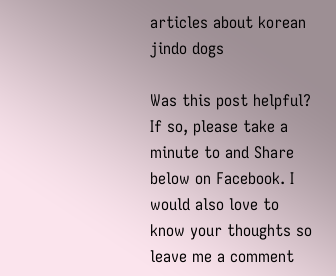articles about korean jindo dogs

Was this post helpful? If so, please take a minute to and Share below on Facebook. I would also love to know your thoughts so leave me a comment